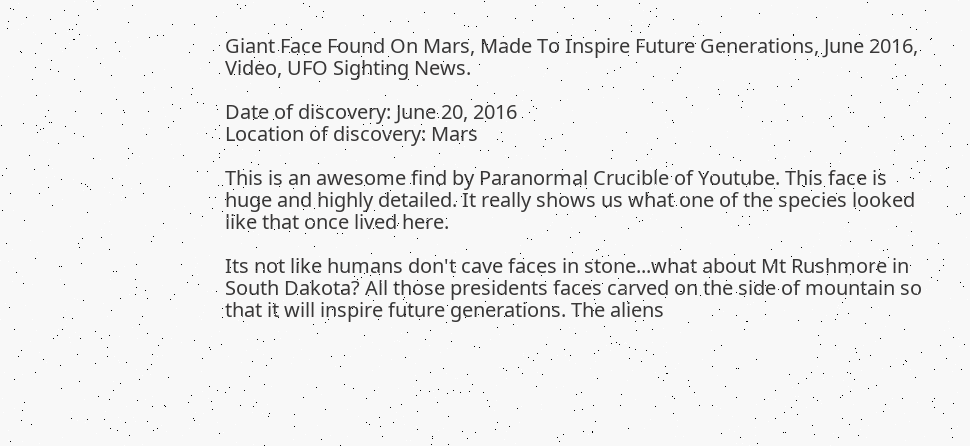Giant Face Found On Mars, Made To Inspire Future Generations, June 2016, Video, UFO Sighting News.

Date of discovery: June 20, 2016
Location of discovery: Mars

This is an awesome find by Paranormal Crucible of Youtube. This face is huge and highly detailed. It really shows us what one of the species looked like that once lived here.

Its not like humans don't cave faces in stone...what about Mt Rushmore in South Dakota? All those presidents faces carved on the side of mountain so that it will inspire future generations. The aliens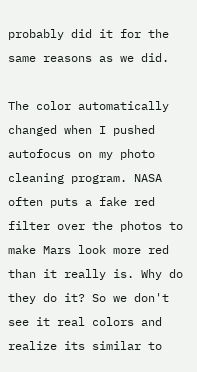probably did it for the same reasons as we did.

The color automatically changed when I pushed autofocus on my photo cleaning program. NASA often puts a fake red filter over the photos to make Mars look more red than it really is. Why do they do it? So we don't see it real colors and realize its similar to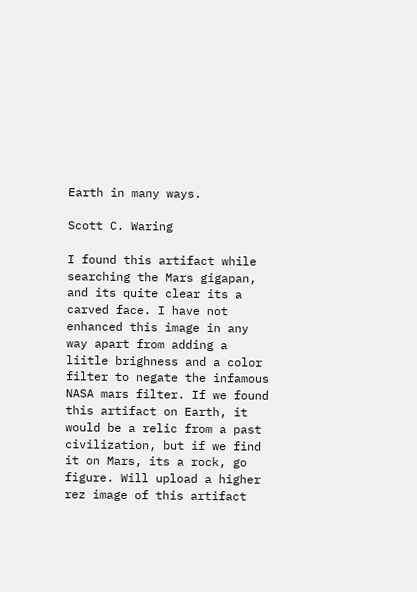Earth in many ways.

Scott C. Waring

I found this artifact while searching the Mars gigapan, and its quite clear its a carved face. I have not enhanced this image in any way apart from adding a liitle brighness and a color filter to negate the infamous NASA mars filter. If we found this artifact on Earth, it would be a relic from a past civilization, but if we find it on Mars, its a rock, go figure. Will upload a higher rez image of this artifact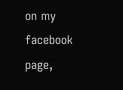on my facebook page,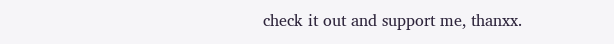check it out and support me, thanxx.